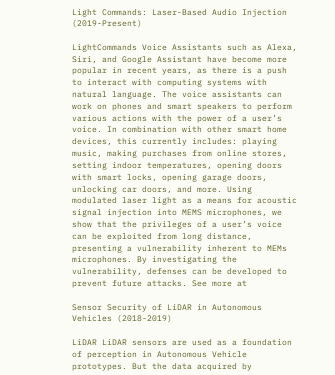Light Commands: Laser-Based Audio Injection (2019-Present)

LightCommands Voice Assistants such as Alexa, Siri, and Google Assistant have become more popular in recent years, as there is a push to interact with computing systems with natural language. The voice assistants can work on phones and smart speakers to perform various actions with the power of a user’s voice. In combination with other smart home devices, this currently includes: playing music, making purchases from online stores, setting indoor temperatures, opening doors with smart locks, opening garage doors, unlocking car doors, and more. Using modulated laser light as a means for acoustic signal injection into MEMS microphones, we show that the privileges of a user’s voice can be exploited from long distance, presenting a vulnerability inherent to MEMs microphones. By investigating the vulnerability, defenses can be developed to prevent future attacks. See more at

Sensor Security of LiDAR in Autonomous Vehicles (2018-2019)

LiDAR LiDAR sensors are used as a foundation of perception in Autonomous Vehicle prototypes. But the data acquired by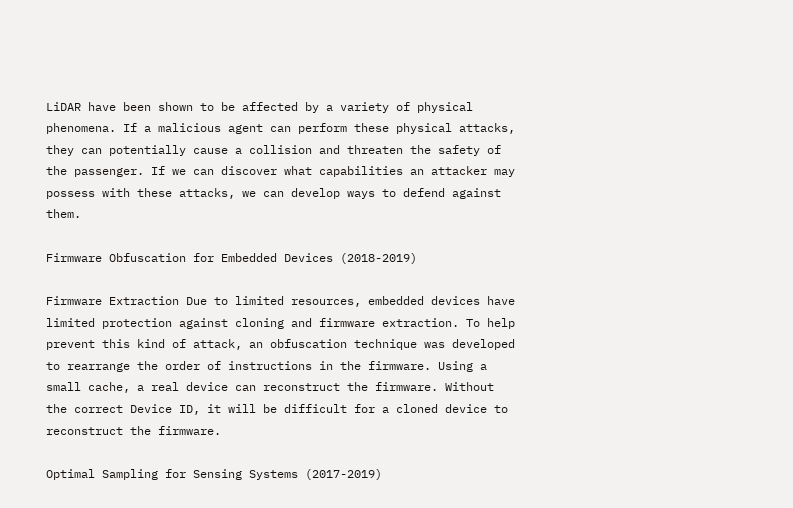LiDAR have been shown to be affected by a variety of physical phenomena. If a malicious agent can perform these physical attacks, they can potentially cause a collision and threaten the safety of the passenger. If we can discover what capabilities an attacker may possess with these attacks, we can develop ways to defend against them.

Firmware Obfuscation for Embedded Devices (2018-2019)

Firmware Extraction Due to limited resources, embedded devices have limited protection against cloning and firmware extraction. To help prevent this kind of attack, an obfuscation technique was developed to rearrange the order of instructions in the firmware. Using a small cache, a real device can reconstruct the firmware. Without the correct Device ID, it will be difficult for a cloned device to reconstruct the firmware.

Optimal Sampling for Sensing Systems (2017-2019)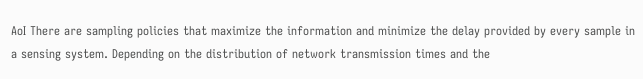AoI There are sampling policies that maximize the information and minimize the delay provided by every sample in a sensing system. Depending on the distribution of network transmission times and the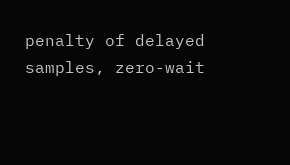penalty of delayed samples, zero-wait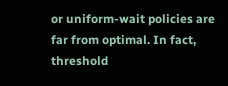or uniform-wait policies are far from optimal. In fact, threshold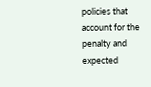policies that account for the penalty and expected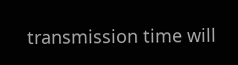transmission time will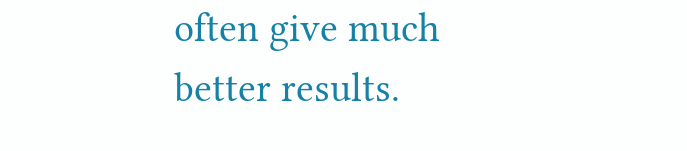often give much better results.